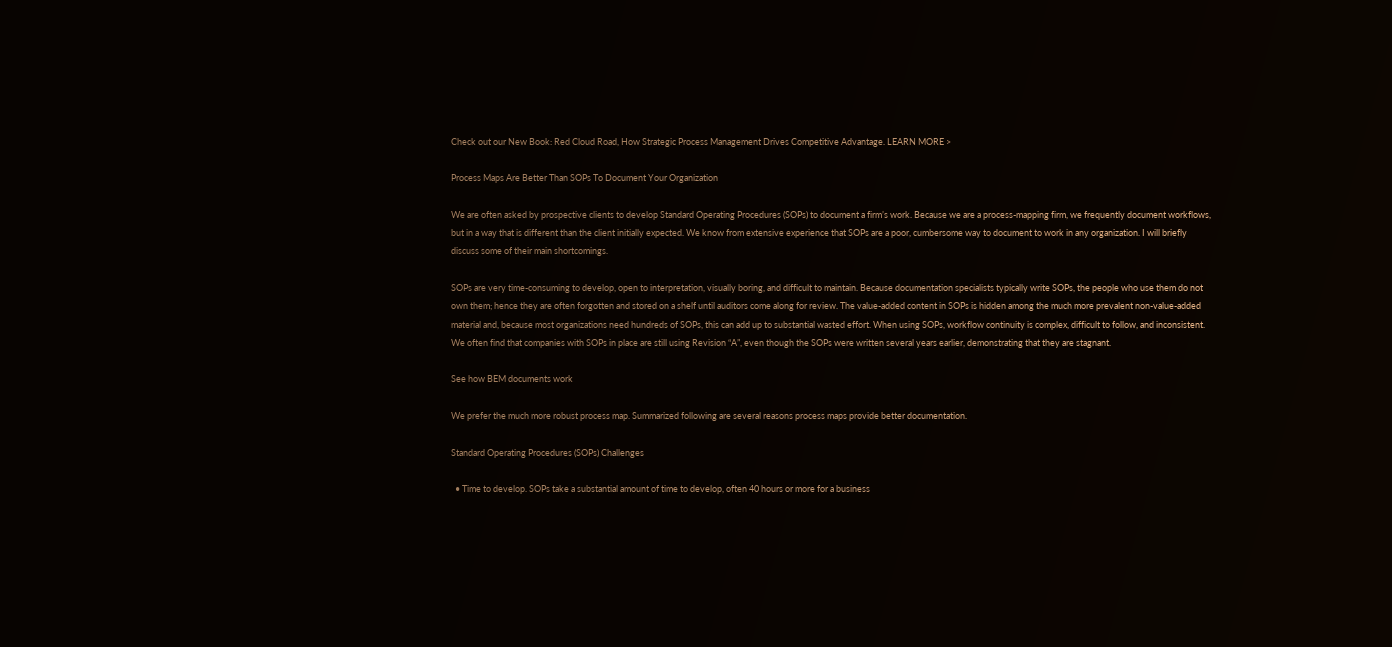Check out our New Book: Red Cloud Road, How Strategic Process Management Drives Competitive Advantage. LEARN MORE >

Process Maps Are Better Than SOPs To Document Your Organization

We are often asked by prospective clients to develop Standard Operating Procedures (SOPs) to document a firm’s work. Because we are a process-mapping firm, we frequently document workflows, but in a way that is different than the client initially expected. We know from extensive experience that SOPs are a poor, cumbersome way to document to work in any organization. I will briefly discuss some of their main shortcomings.

SOPs are very time-consuming to develop, open to interpretation, visually boring, and difficult to maintain. Because documentation specialists typically write SOPs, the people who use them do not own them; hence they are often forgotten and stored on a shelf until auditors come along for review. The value-added content in SOPs is hidden among the much more prevalent non-value-added material and, because most organizations need hundreds of SOPs, this can add up to substantial wasted effort. When using SOPs, workflow continuity is complex, difficult to follow, and inconsistent. We often find that companies with SOPs in place are still using Revision “A”, even though the SOPs were written several years earlier, demonstrating that they are stagnant.

See how BEM documents work

We prefer the much more robust process map. Summarized following are several reasons process maps provide better documentation.

Standard Operating Procedures (SOPs) Challenges

  • Time to develop. SOPs take a substantial amount of time to develop, often 40 hours or more for a business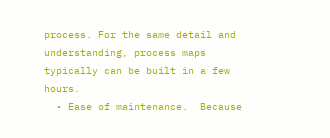process. For the same detail and understanding, process maps typically can be built in a few hours.
  • Ease of maintenance.  Because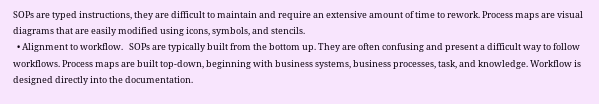SOPs are typed instructions, they are difficult to maintain and require an extensive amount of time to rework. Process maps are visual diagrams that are easily modified using icons, symbols, and stencils.
  • Alignment to workflow.   SOPs are typically built from the bottom up. They are often confusing and present a difficult way to follow workflows. Process maps are built top-down, beginning with business systems, business processes, task, and knowledge. Workflow is designed directly into the documentation.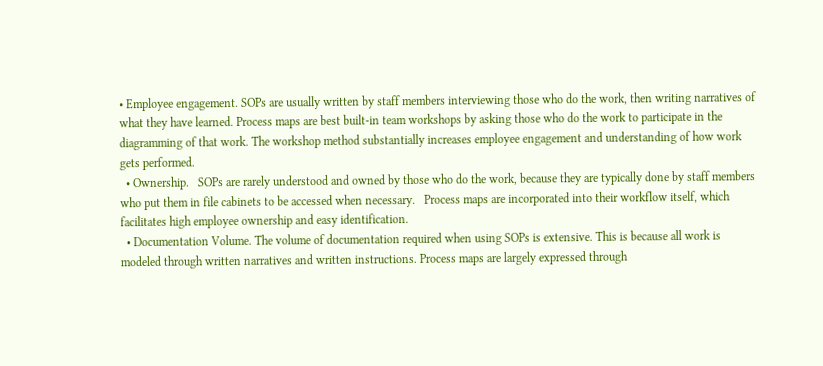• Employee engagement. SOPs are usually written by staff members interviewing those who do the work, then writing narratives of what they have learned. Process maps are best built-in team workshops by asking those who do the work to participate in the diagramming of that work. The workshop method substantially increases employee engagement and understanding of how work gets performed.
  • Ownership.   SOPs are rarely understood and owned by those who do the work, because they are typically done by staff members who put them in file cabinets to be accessed when necessary.   Process maps are incorporated into their workflow itself, which facilitates high employee ownership and easy identification.
  • Documentation Volume. The volume of documentation required when using SOPs is extensive. This is because all work is modeled through written narratives and written instructions. Process maps are largely expressed through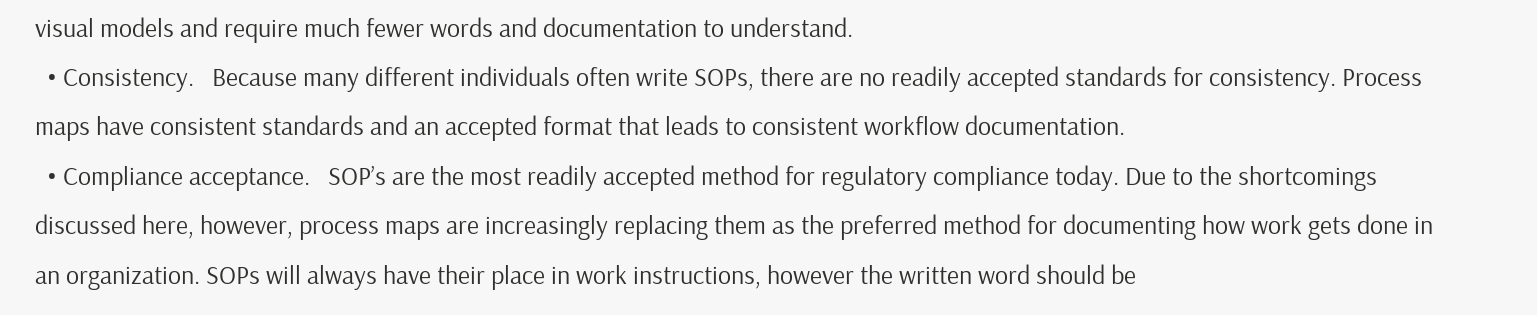visual models and require much fewer words and documentation to understand.
  • Consistency.   Because many different individuals often write SOPs, there are no readily accepted standards for consistency. Process maps have consistent standards and an accepted format that leads to consistent workflow documentation.
  • Compliance acceptance.   SOP’s are the most readily accepted method for regulatory compliance today. Due to the shortcomings discussed here, however, process maps are increasingly replacing them as the preferred method for documenting how work gets done in an organization. SOPs will always have their place in work instructions, however the written word should be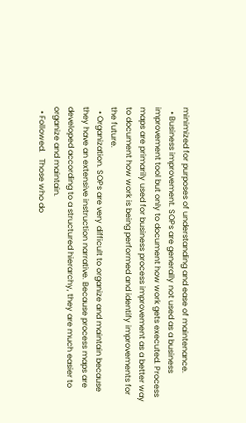minimized for purposes of understanding and ease of maintenance.
  • Business improvement. SOPs are generally not used as a business improvement tool but only to document how work gets executed. Process maps are primarily used for business process improvement as a better way to document how work is being performed and identify improvements for the future.
  • Organization. SOPs are very difficult to organize and maintain because they have an extensive instruction narrative. Because process maps are developed according to a structured hierarchy, they are much easier to organize and maintain.
  • Followed.   Those who do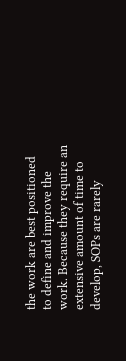the work are best positioned to define and improve the work. Because they require an extensive amount of time to develop, SOPs are rarely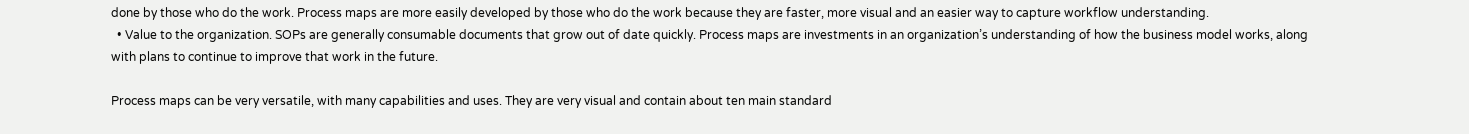done by those who do the work. Process maps are more easily developed by those who do the work because they are faster, more visual and an easier way to capture workflow understanding.
  • Value to the organization. SOPs are generally consumable documents that grow out of date quickly. Process maps are investments in an organization’s understanding of how the business model works, along with plans to continue to improve that work in the future.

Process maps can be very versatile, with many capabilities and uses. They are very visual and contain about ten main standard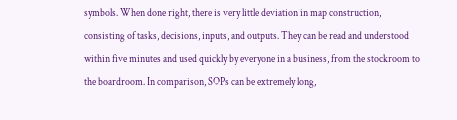symbols. When done right, there is very little deviation in map construction, consisting of tasks, decisions, inputs, and outputs. They can be read and understood within five minutes and used quickly by everyone in a business, from the stockroom to the boardroom. In comparison, SOPs can be extremely long,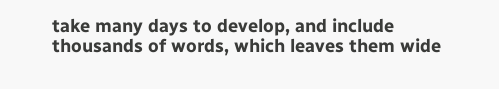take many days to develop, and include thousands of words, which leaves them wide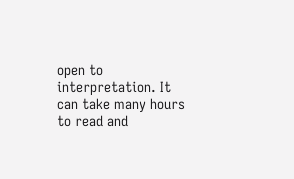open to interpretation. It can take many hours to read and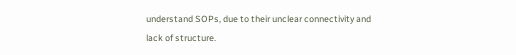understand SOPs, due to their unclear connectivity and lack of structure.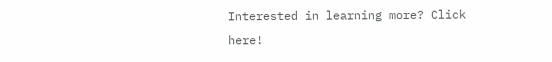Interested in learning more? Click here!